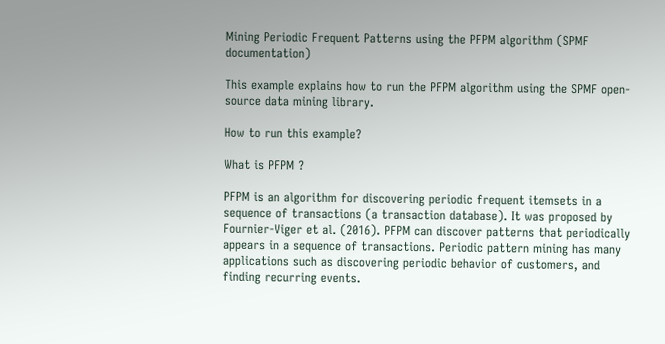Mining Periodic Frequent Patterns using the PFPM algorithm (SPMF documentation)

This example explains how to run the PFPM algorithm using the SPMF open-source data mining library.

How to run this example?

What is PFPM ?

PFPM is an algorithm for discovering periodic frequent itemsets in a sequence of transactions (a transaction database). It was proposed by Fournier-Viger et al. (2016). PFPM can discover patterns that periodically appears in a sequence of transactions. Periodic pattern mining has many applications such as discovering periodic behavior of customers, and finding recurring events.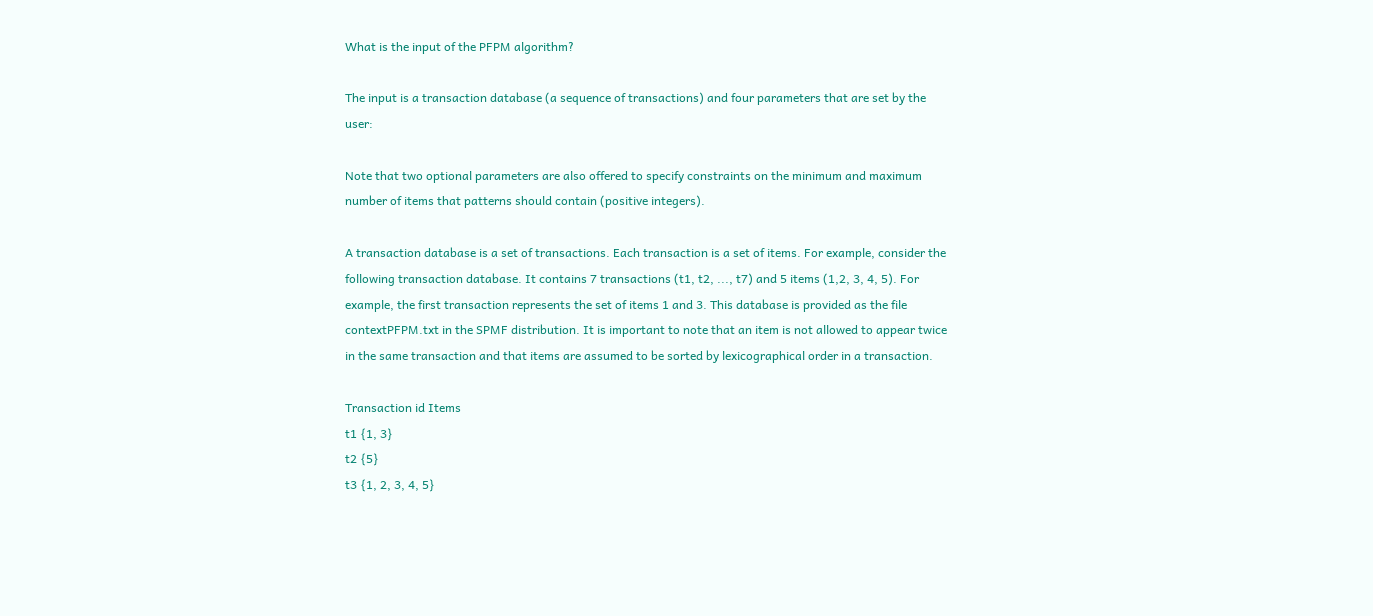What is the input of the PFPM algorithm?

The input is a transaction database (a sequence of transactions) and four parameters that are set by the user:

Note that two optional parameters are also offered to specify constraints on the minimum and maximum number of items that patterns should contain (positive integers).

A transaction database is a set of transactions. Each transaction is a set of items. For example, consider the following transaction database. It contains 7 transactions (t1, t2, ..., t7) and 5 items (1,2, 3, 4, 5). For example, the first transaction represents the set of items 1 and 3. This database is provided as the file contextPFPM.txt in the SPMF distribution. It is important to note that an item is not allowed to appear twice in the same transaction and that items are assumed to be sorted by lexicographical order in a transaction.

Transaction id Items
t1 {1, 3}
t2 {5}
t3 {1, 2, 3, 4, 5}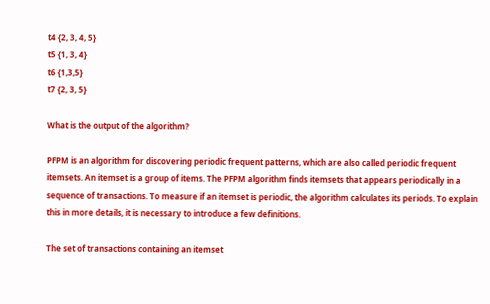t4 {2, 3, 4, 5}
t5 {1, 3, 4}
t6 {1,3,5}
t7 {2, 3, 5}

What is the output of the algorithm?

PFPM is an algorithm for discovering periodic frequent patterns, which are also called periodic frequent itemsets. An itemset is a group of items. The PFPM algorithm finds itemsets that appears periodically in a sequence of transactions. To measure if an itemset is periodic, the algorithm calculates its periods. To explain this in more details, it is necessary to introduce a few definitions.

The set of transactions containing an itemset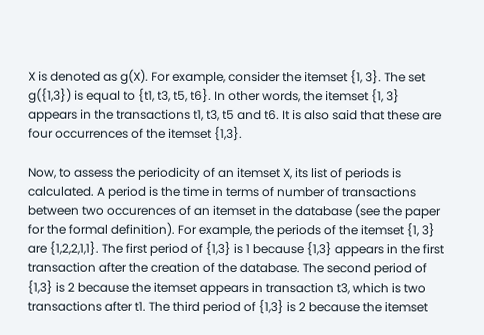X is denoted as g(X). For example, consider the itemset {1, 3}. The set g({1,3}) is equal to {t1, t3, t5, t6}. In other words, the itemset {1, 3} appears in the transactions t1, t3, t5 and t6. It is also said that these are four occurrences of the itemset {1,3}.

Now, to assess the periodicity of an itemset X, its list of periods is calculated. A period is the time in terms of number of transactions between two occurences of an itemset in the database (see the paper for the formal definition). For example, the periods of the itemset {1, 3} are {1,2,2,1,1}. The first period of {1,3} is 1 because {1,3} appears in the first transaction after the creation of the database. The second period of {1,3} is 2 because the itemset appears in transaction t3, which is two transactions after t1. The third period of {1,3} is 2 because the itemset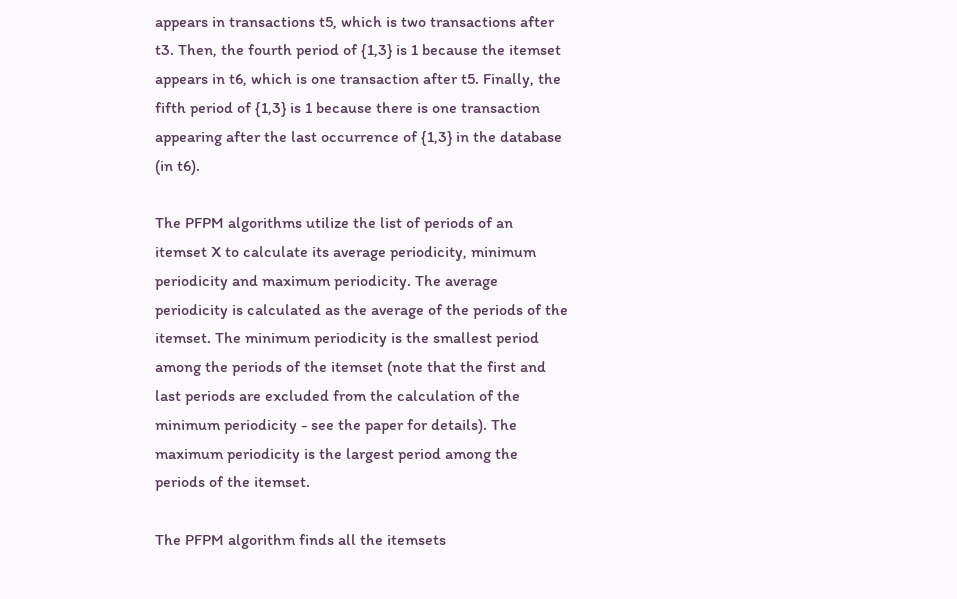appears in transactions t5, which is two transactions after t3. Then, the fourth period of {1,3} is 1 because the itemset appears in t6, which is one transaction after t5. Finally, the fifth period of {1,3} is 1 because there is one transaction appearing after the last occurrence of {1,3} in the database (in t6).

The PFPM algorithms utilize the list of periods of an itemset X to calculate its average periodicity, minimum periodicity and maximum periodicity. The average periodicity is calculated as the average of the periods of the itemset. The minimum periodicity is the smallest period among the periods of the itemset (note that the first and last periods are excluded from the calculation of the minimum periodicity - see the paper for details). The maximum periodicity is the largest period among the periods of the itemset.

The PFPM algorithm finds all the itemsets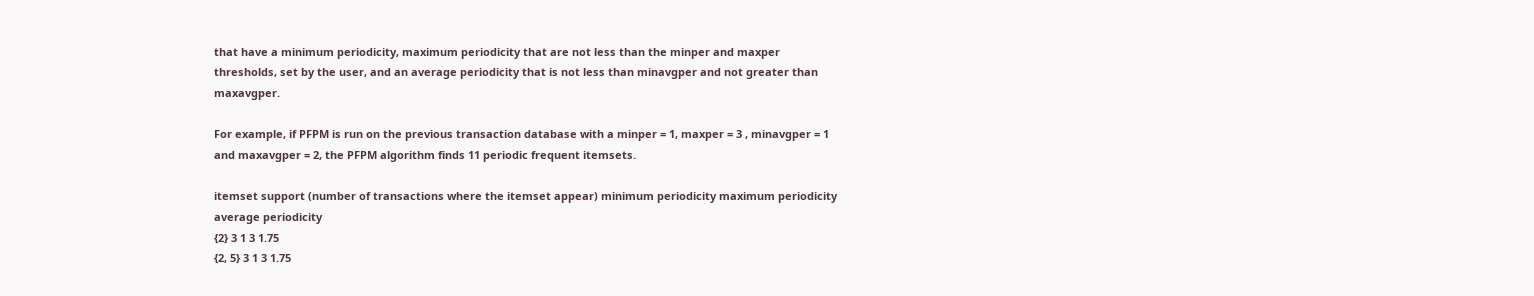that have a minimum periodicity, maximum periodicity that are not less than the minper and maxper thresholds, set by the user, and an average periodicity that is not less than minavgper and not greater than maxavgper.

For example, if PFPM is run on the previous transaction database with a minper = 1, maxper = 3 , minavgper = 1 and maxavgper = 2, the PFPM algorithm finds 11 periodic frequent itemsets.

itemset support (number of transactions where the itemset appear) minimum periodicity maximum periodicity average periodicity
{2} 3 1 3 1.75
{2, 5} 3 1 3 1.75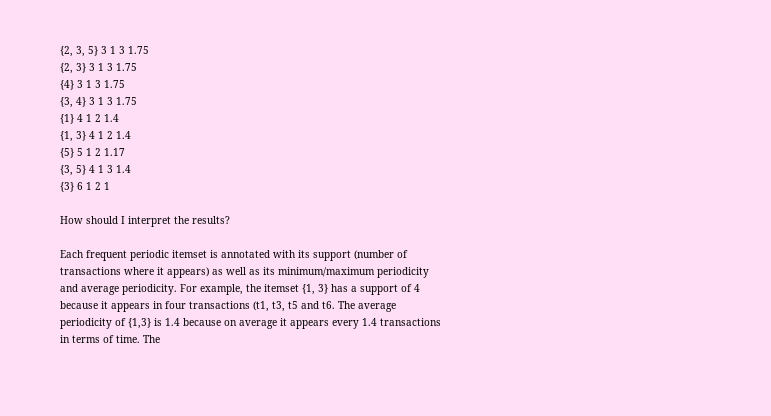{2, 3, 5} 3 1 3 1.75
{2, 3} 3 1 3 1.75
{4} 3 1 3 1.75
{3, 4} 3 1 3 1.75
{1} 4 1 2 1.4
{1, 3} 4 1 2 1.4
{5} 5 1 2 1.17
{3, 5} 4 1 3 1.4
{3} 6 1 2 1

How should I interpret the results?

Each frequent periodic itemset is annotated with its support (number of transactions where it appears) as well as its minimum/maximum periodicity and average periodicity. For example, the itemset {1, 3} has a support of 4 because it appears in four transactions (t1, t3, t5 and t6. The average periodicity of {1,3} is 1.4 because on average it appears every 1.4 transactions in terms of time. The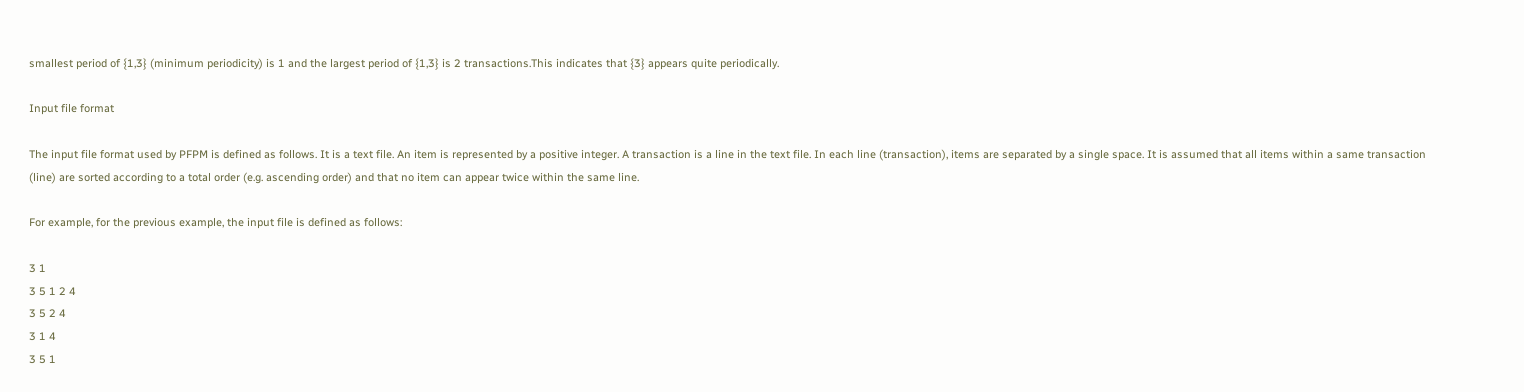smallest period of {1,3} (minimum periodicity) is 1 and the largest period of {1,3} is 2 transactions.This indicates that {3} appears quite periodically.

Input file format

The input file format used by PFPM is defined as follows. It is a text file. An item is represented by a positive integer. A transaction is a line in the text file. In each line (transaction), items are separated by a single space. It is assumed that all items within a same transaction (line) are sorted according to a total order (e.g. ascending order) and that no item can appear twice within the same line.

For example, for the previous example, the input file is defined as follows:

3 1
3 5 1 2 4
3 5 2 4
3 1 4
3 5 1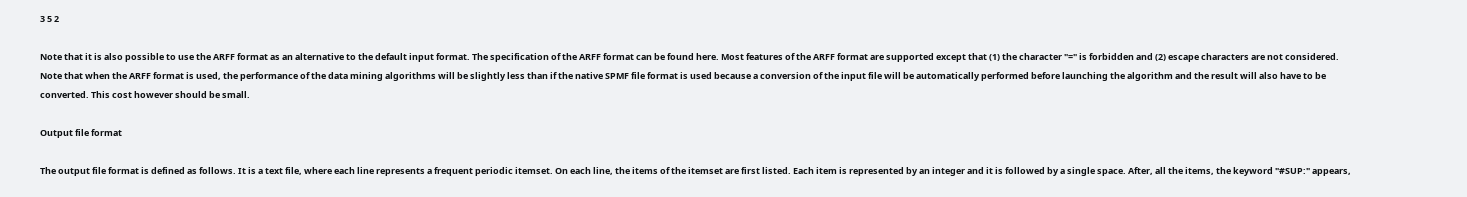3 5 2

Note that it is also possible to use the ARFF format as an alternative to the default input format. The specification of the ARFF format can be found here. Most features of the ARFF format are supported except that (1) the character "=" is forbidden and (2) escape characters are not considered. Note that when the ARFF format is used, the performance of the data mining algorithms will be slightly less than if the native SPMF file format is used because a conversion of the input file will be automatically performed before launching the algorithm and the result will also have to be converted. This cost however should be small.

Output file format

The output file format is defined as follows. It is a text file, where each line represents a frequent periodic itemset. On each line, the items of the itemset are first listed. Each item is represented by an integer and it is followed by a single space. After, all the items, the keyword "#SUP:" appears,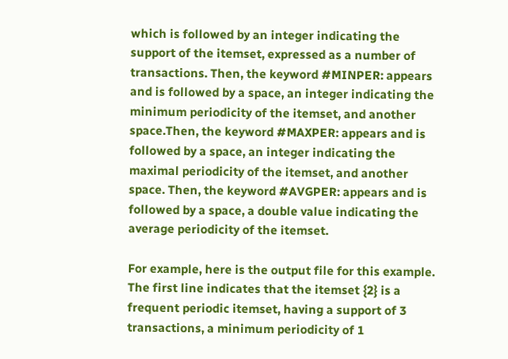which is followed by an integer indicating the support of the itemset, expressed as a number of transactions. Then, the keyword #MINPER: appears and is followed by a space, an integer indicating the minimum periodicity of the itemset, and another space.Then, the keyword #MAXPER: appears and is followed by a space, an integer indicating the maximal periodicity of the itemset, and another space. Then, the keyword #AVGPER: appears and is followed by a space, a double value indicating the average periodicity of the itemset.

For example, here is the output file for this example. The first line indicates that the itemset {2} is a frequent periodic itemset, having a support of 3 transactions, a minimum periodicity of 1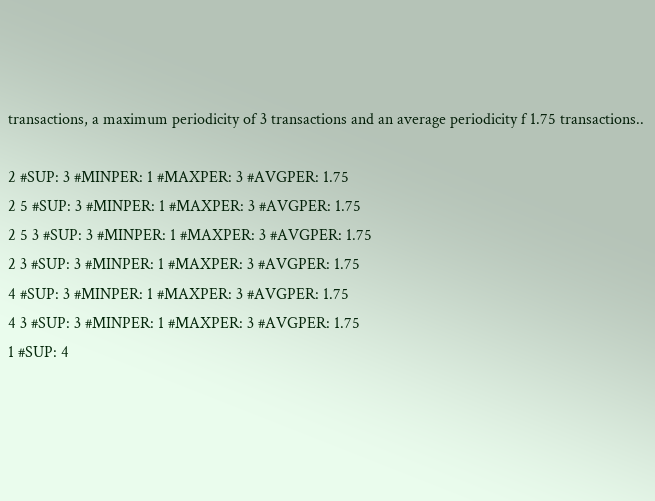transactions, a maximum periodicity of 3 transactions and an average periodicity f 1.75 transactions..

2 #SUP: 3 #MINPER: 1 #MAXPER: 3 #AVGPER: 1.75
2 5 #SUP: 3 #MINPER: 1 #MAXPER: 3 #AVGPER: 1.75
2 5 3 #SUP: 3 #MINPER: 1 #MAXPER: 3 #AVGPER: 1.75
2 3 #SUP: 3 #MINPER: 1 #MAXPER: 3 #AVGPER: 1.75
4 #SUP: 3 #MINPER: 1 #MAXPER: 3 #AVGPER: 1.75
4 3 #SUP: 3 #MINPER: 1 #MAXPER: 3 #AVGPER: 1.75
1 #SUP: 4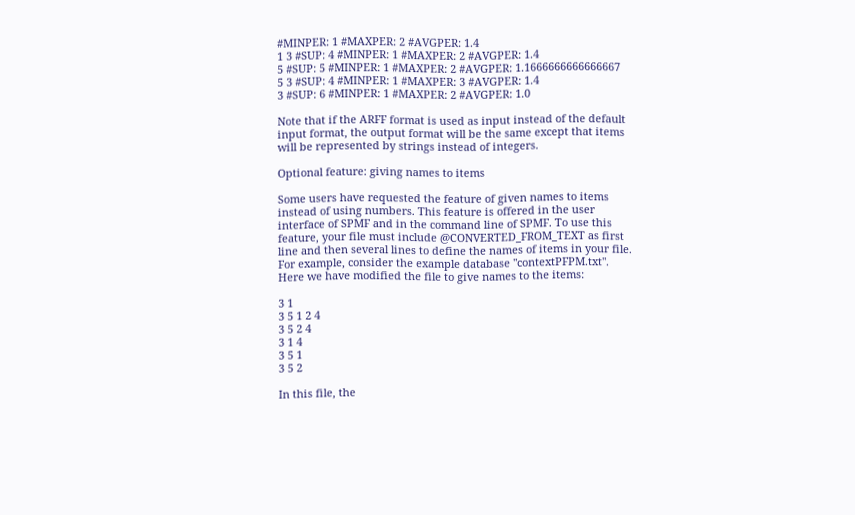#MINPER: 1 #MAXPER: 2 #AVGPER: 1.4
1 3 #SUP: 4 #MINPER: 1 #MAXPER: 2 #AVGPER: 1.4
5 #SUP: 5 #MINPER: 1 #MAXPER: 2 #AVGPER: 1.1666666666666667
5 3 #SUP: 4 #MINPER: 1 #MAXPER: 3 #AVGPER: 1.4
3 #SUP: 6 #MINPER: 1 #MAXPER: 2 #AVGPER: 1.0

Note that if the ARFF format is used as input instead of the default input format, the output format will be the same except that items will be represented by strings instead of integers.

Optional feature: giving names to items

Some users have requested the feature of given names to items instead of using numbers. This feature is offered in the user interface of SPMF and in the command line of SPMF. To use this feature, your file must include @CONVERTED_FROM_TEXT as first line and then several lines to define the names of items in your file. For example, consider the example database "contextPFPM.txt". Here we have modified the file to give names to the items:

3 1
3 5 1 2 4
3 5 2 4
3 1 4
3 5 1
3 5 2

In this file, the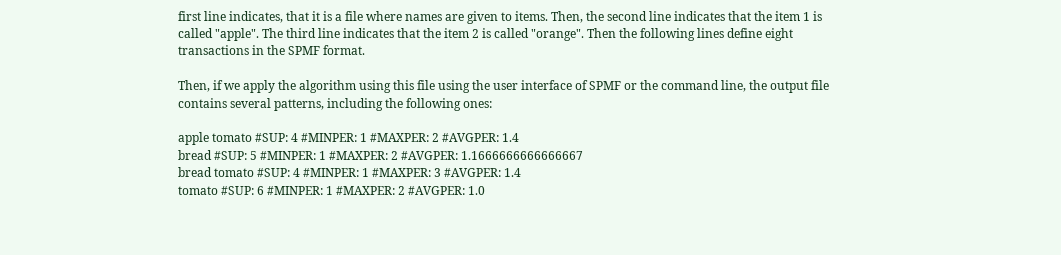first line indicates, that it is a file where names are given to items. Then, the second line indicates that the item 1 is called "apple". The third line indicates that the item 2 is called "orange". Then the following lines define eight transactions in the SPMF format.

Then, if we apply the algorithm using this file using the user interface of SPMF or the command line, the output file contains several patterns, including the following ones:

apple tomato #SUP: 4 #MINPER: 1 #MAXPER: 2 #AVGPER: 1.4
bread #SUP: 5 #MINPER: 1 #MAXPER: 2 #AVGPER: 1.1666666666666667
bread tomato #SUP: 4 #MINPER: 1 #MAXPER: 3 #AVGPER: 1.4
tomato #SUP: 6 #MINPER: 1 #MAXPER: 2 #AVGPER: 1.0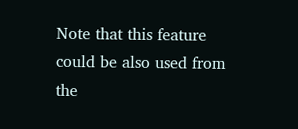Note that this feature could be also used from the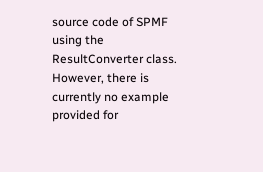source code of SPMF using the ResultConverter class. However, there is currently no example provided for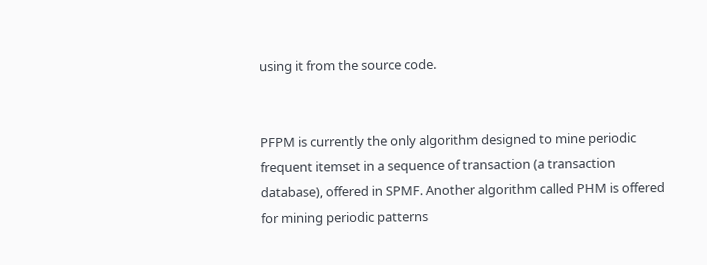using it from the source code.


PFPM is currently the only algorithm designed to mine periodic frequent itemset in a sequence of transaction (a transaction database), offered in SPMF. Another algorithm called PHM is offered for mining periodic patterns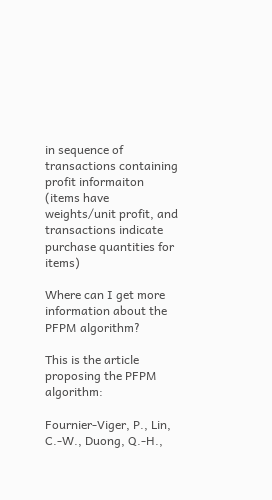in sequence of transactions containing profit informaiton (items have weights/unit profit, and transactions indicate purchase quantities for items)

Where can I get more information about the PFPM algorithm?

This is the article proposing the PFPM algorithm:

Fournier-Viger, P., Lin, C.-W., Duong, Q.-H.,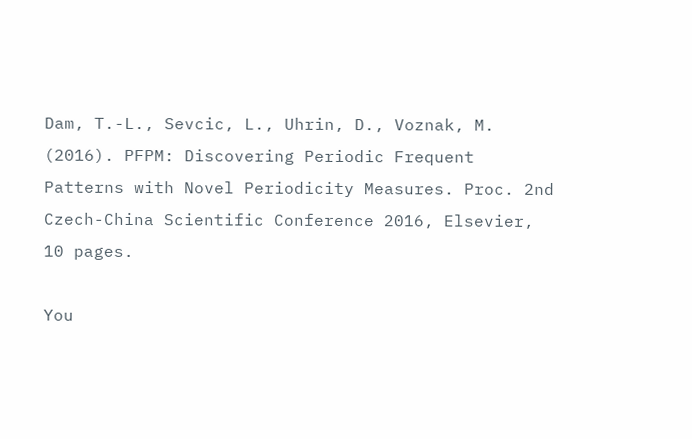Dam, T.-L., Sevcic, L., Uhrin, D., Voznak, M. (2016). PFPM: Discovering Periodic Frequent Patterns with Novel Periodicity Measures. Proc. 2nd Czech-China Scientific Conference 2016, Elsevier, 10 pages.

You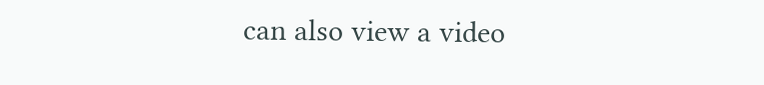can also view a video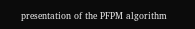presentation of the PFPM algorithm